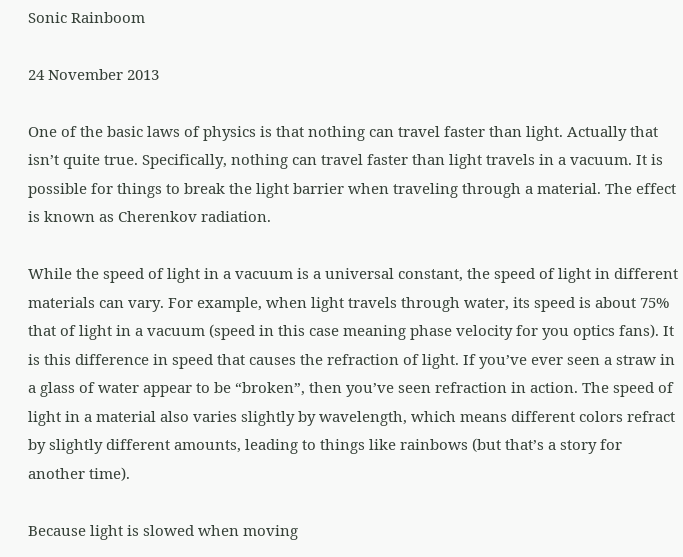Sonic Rainboom

24 November 2013

One of the basic laws of physics is that nothing can travel faster than light. Actually that isn’t quite true. Specifically, nothing can travel faster than light travels in a vacuum. It is possible for things to break the light barrier when traveling through a material. The effect is known as Cherenkov radiation.

While the speed of light in a vacuum is a universal constant, the speed of light in different materials can vary. For example, when light travels through water, its speed is about 75% that of light in a vacuum (speed in this case meaning phase velocity for you optics fans). It is this difference in speed that causes the refraction of light. If you’ve ever seen a straw in a glass of water appear to be “broken”, then you’ve seen refraction in action. The speed of light in a material also varies slightly by wavelength, which means different colors refract by slightly different amounts, leading to things like rainbows (but that’s a story for another time).

Because light is slowed when moving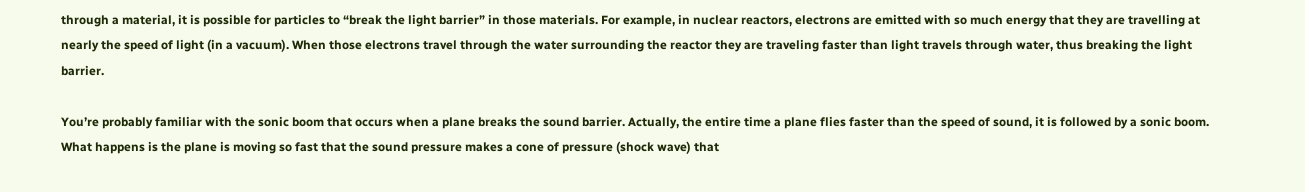through a material, it is possible for particles to “break the light barrier” in those materials. For example, in nuclear reactors, electrons are emitted with so much energy that they are travelling at nearly the speed of light (in a vacuum). When those electrons travel through the water surrounding the reactor they are traveling faster than light travels through water, thus breaking the light barrier.

You’re probably familiar with the sonic boom that occurs when a plane breaks the sound barrier. Actually, the entire time a plane flies faster than the speed of sound, it is followed by a sonic boom. What happens is the plane is moving so fast that the sound pressure makes a cone of pressure (shock wave) that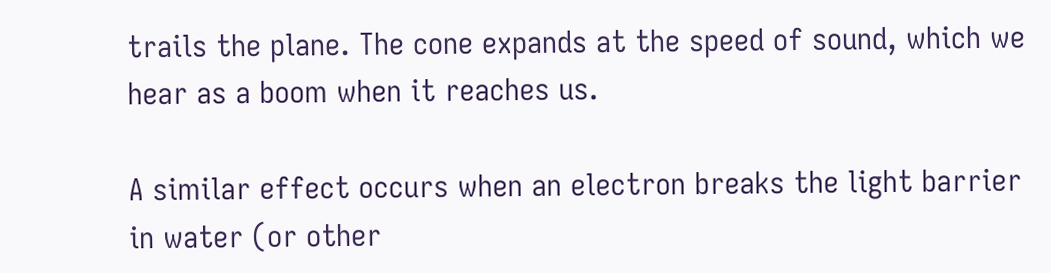trails the plane. The cone expands at the speed of sound, which we hear as a boom when it reaches us.

A similar effect occurs when an electron breaks the light barrier in water (or other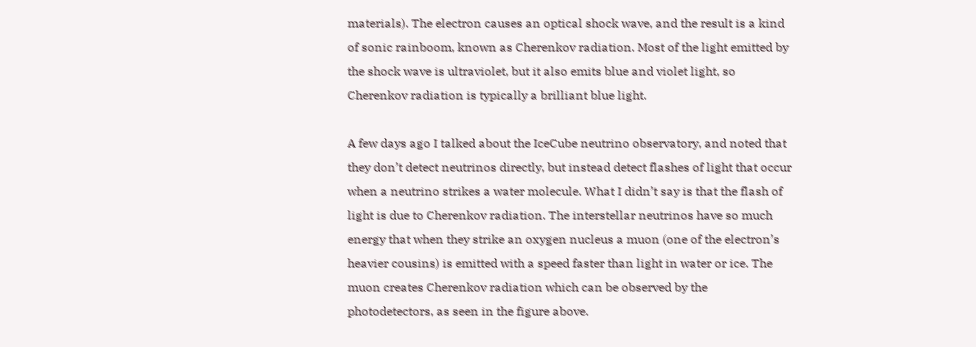materials). The electron causes an optical shock wave, and the result is a kind of sonic rainboom, known as Cherenkov radiation. Most of the light emitted by the shock wave is ultraviolet, but it also emits blue and violet light, so Cherenkov radiation is typically a brilliant blue light.

A few days ago I talked about the IceCube neutrino observatory, and noted that they don’t detect neutrinos directly, but instead detect flashes of light that occur when a neutrino strikes a water molecule. What I didn’t say is that the flash of light is due to Cherenkov radiation. The interstellar neutrinos have so much energy that when they strike an oxygen nucleus a muon (one of the electron’s heavier cousins) is emitted with a speed faster than light in water or ice. The muon creates Cherenkov radiation which can be observed by the photodetectors, as seen in the figure above.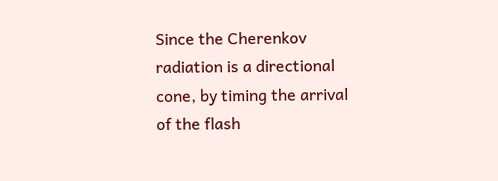Since the Cherenkov radiation is a directional cone, by timing the arrival of the flash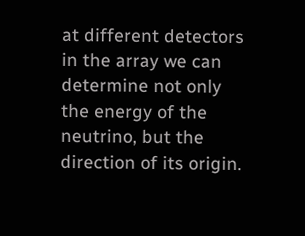at different detectors in the array we can determine not only the energy of the neutrino, but the direction of its origin.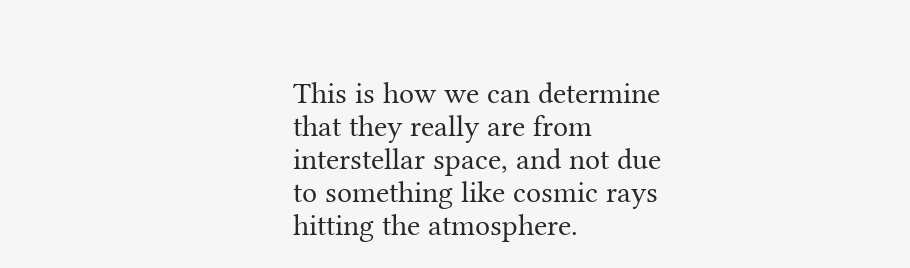This is how we can determine that they really are from interstellar space, and not due to something like cosmic rays hitting the atmosphere.